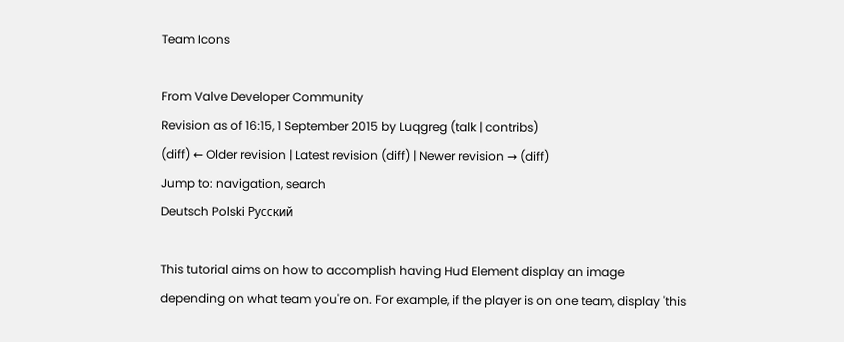Team Icons

From Valve Developer Community
Revision as of 16:15, 1 September 2015 by Luqgreg (talk | contribs)
(diff) ← Older revision | Latest revision (diff) | Newer revision → (diff)
Jump to: navigation, search
Deutsch Polski Русский

This tutorial aims on how to accomplish having Hud Element display an image depending on what team you're on. For example, if the player is on one team, display 'this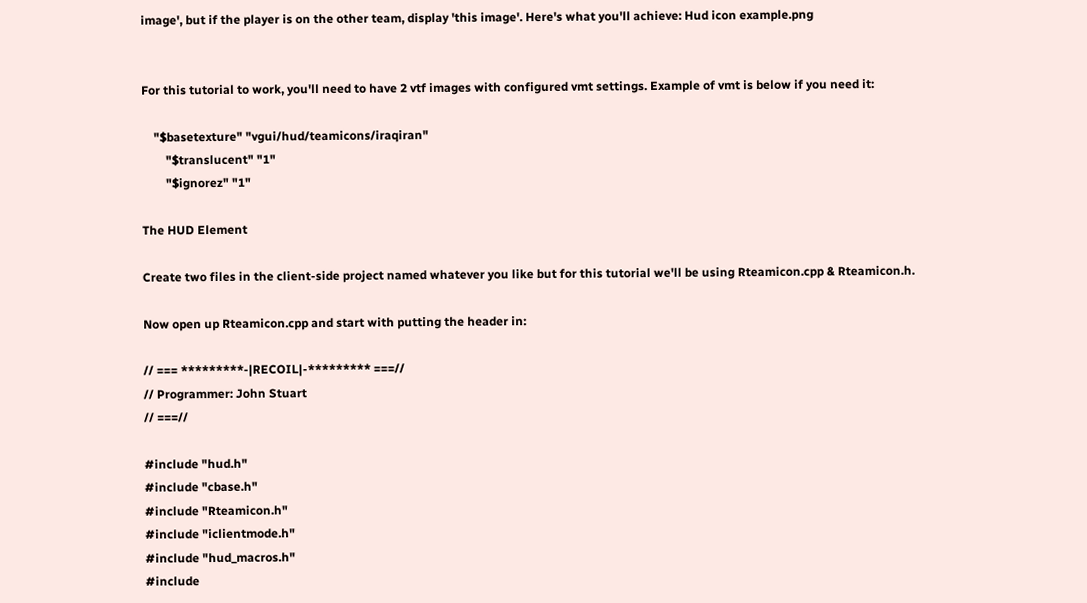image', but if the player is on the other team, display 'this image'. Here's what you'll achieve: Hud icon example.png


For this tutorial to work, you'll need to have 2 vtf images with configured vmt settings. Example of vmt is below if you need it:

    "$basetexture" "vgui/hud/teamicons/iraqiran"
        "$translucent" "1"
        "$ignorez" "1"

The HUD Element

Create two files in the client-side project named whatever you like but for this tutorial we'll be using Rteamicon.cpp & Rteamicon.h.

Now open up Rteamicon.cpp and start with putting the header in:

// === *********-|RECOIL|-********* ===//
// Programmer: John Stuart
// ===//

#include "hud.h"
#include "cbase.h"
#include "Rteamicon.h"
#include "iclientmode.h"
#include "hud_macros.h"
#include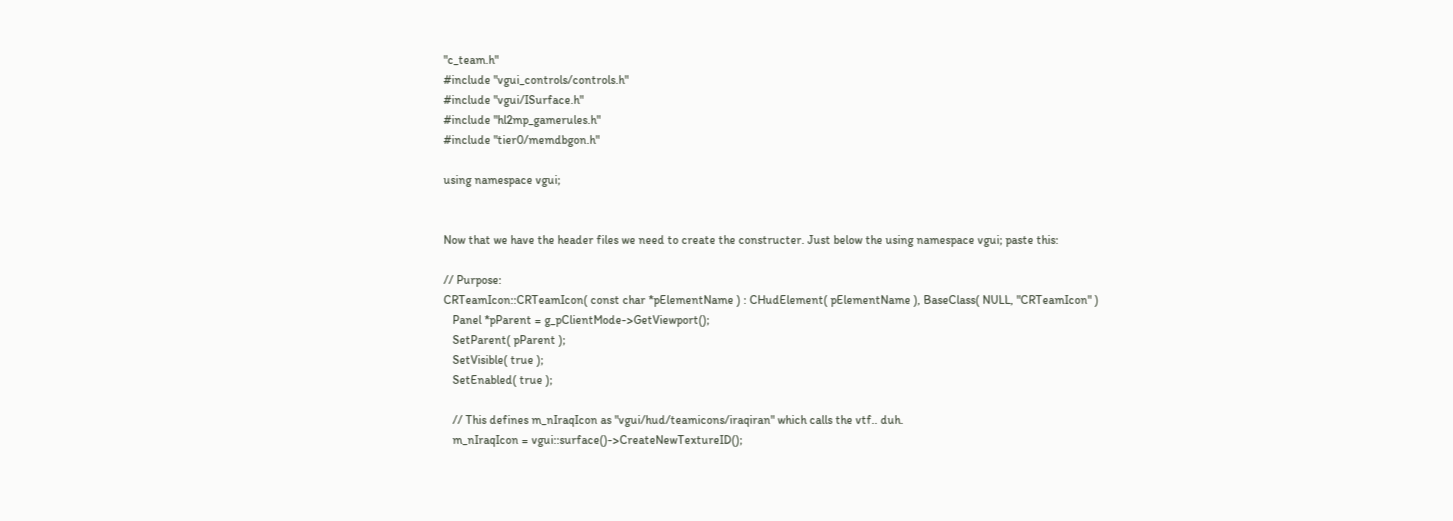"c_team.h"
#include "vgui_controls/controls.h"
#include "vgui/ISurface.h"
#include "hl2mp_gamerules.h"
#include "tier0/memdbgon.h"

using namespace vgui;


Now that we have the header files we need to create the constructer. Just below the using namespace vgui; paste this:

// Purpose:
CRTeamIcon::CRTeamIcon( const char *pElementName ) : CHudElement( pElementName ), BaseClass( NULL, "CRTeamIcon" )
   Panel *pParent = g_pClientMode->GetViewport();
   SetParent( pParent );
   SetVisible( true );
   SetEnabled( true );

   // This defines m_nIraqIcon as "vgui/hud/teamicons/iraqiran" which calls the vtf.. duh.
   m_nIraqIcon = vgui::surface()->CreateNewTextureID();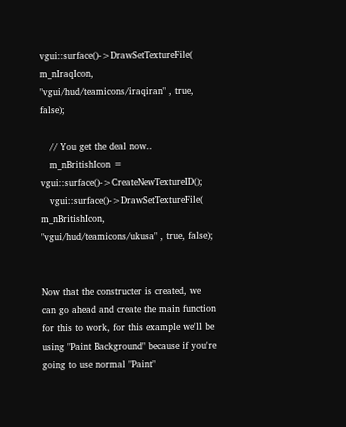vgui::surface()->DrawSetTextureFile( m_nIraqIcon, "vgui/hud/teamicons/iraqiran" , true, false);

   // You get the deal now..
   m_nBritishIcon = vgui::surface()->CreateNewTextureID();
   vgui::surface()->DrawSetTextureFile( m_nBritishIcon, "vgui/hud/teamicons/ukusa" , true, false);


Now that the constructer is created, we can go ahead and create the main function for this to work, for this example we'll be using "Paint Background" because if you're going to use normal "Paint"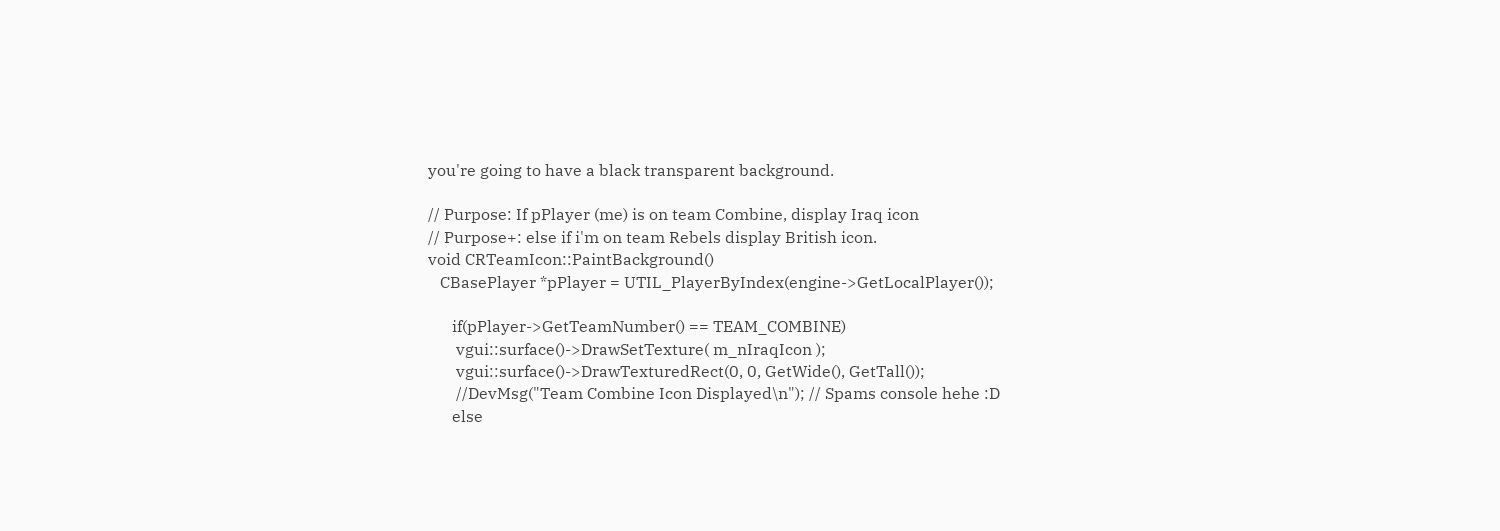you're going to have a black transparent background.

// Purpose: If pPlayer (me) is on team Combine, display Iraq icon
// Purpose+: else if i'm on team Rebels display British icon.
void CRTeamIcon::PaintBackground()
   CBasePlayer *pPlayer = UTIL_PlayerByIndex(engine->GetLocalPlayer());

      if(pPlayer->GetTeamNumber() == TEAM_COMBINE)
       vgui::surface()->DrawSetTexture( m_nIraqIcon );
       vgui::surface()->DrawTexturedRect(0, 0, GetWide(), GetTall());
       //DevMsg("Team Combine Icon Displayed\n"); // Spams console hehe :D
      else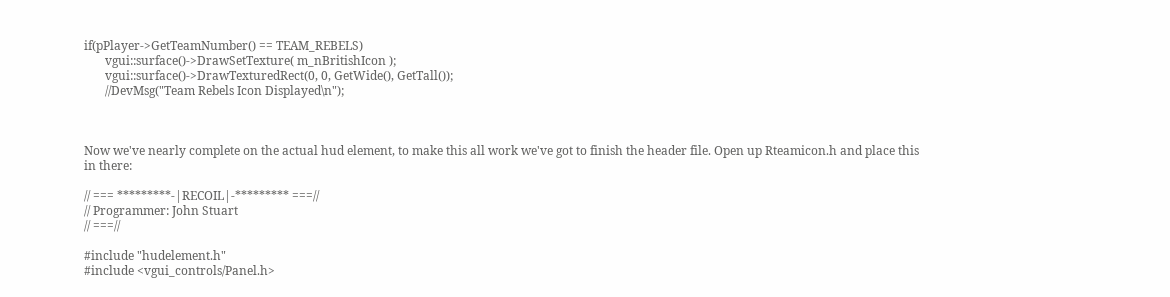if(pPlayer->GetTeamNumber() == TEAM_REBELS)
       vgui::surface()->DrawSetTexture( m_nBritishIcon );
       vgui::surface()->DrawTexturedRect(0, 0, GetWide(), GetTall());
       //DevMsg("Team Rebels Icon Displayed\n");



Now we've nearly complete on the actual hud element, to make this all work we've got to finish the header file. Open up Rteamicon.h and place this in there:

// === *********-|RECOIL|-********* ===//
// Programmer: John Stuart
// ===//

#include "hudelement.h"
#include <vgui_controls/Panel.h>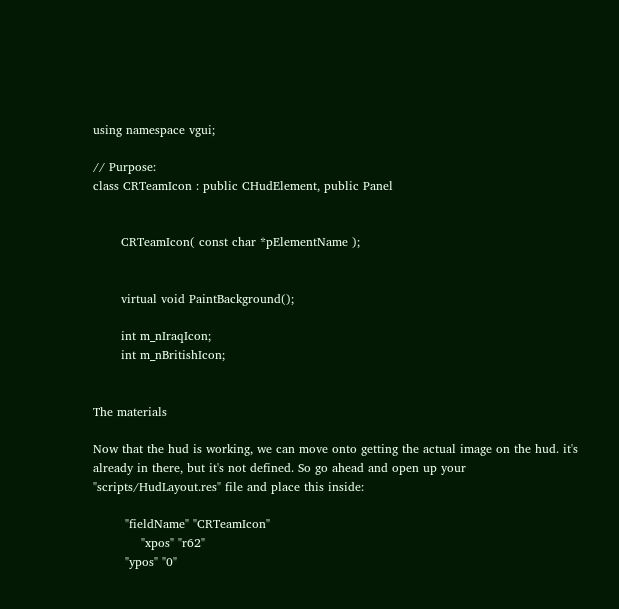using namespace vgui;

// Purpose:
class CRTeamIcon : public CHudElement, public Panel


       CRTeamIcon( const char *pElementName );


       virtual void PaintBackground();

       int m_nIraqIcon;
       int m_nBritishIcon;


The materials

Now that the hud is working, we can move onto getting the actual image on the hud. it's already in there, but it's not defined. So go ahead and open up your "scripts/HudLayout.res" file and place this inside:

        "fieldName" "CRTeamIcon"
            "xpos" "r62"
        "ypos" "0"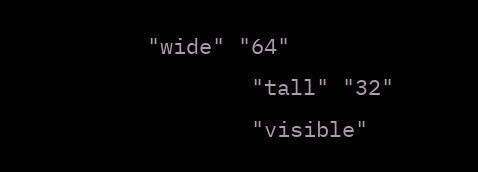"wide" "64"
        "tall" "32"
        "visible"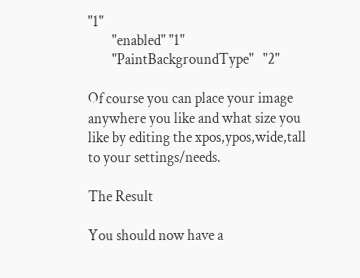"1"
        "enabled" "1"
        "PaintBackgroundType"   "2"

Of course you can place your image anywhere you like and what size you like by editing the xpos,ypos,wide,tall to your settings/needs.

The Result

You should now have a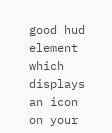good hud element which displays an icon on your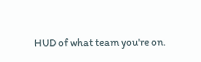HUD of what team you're on.